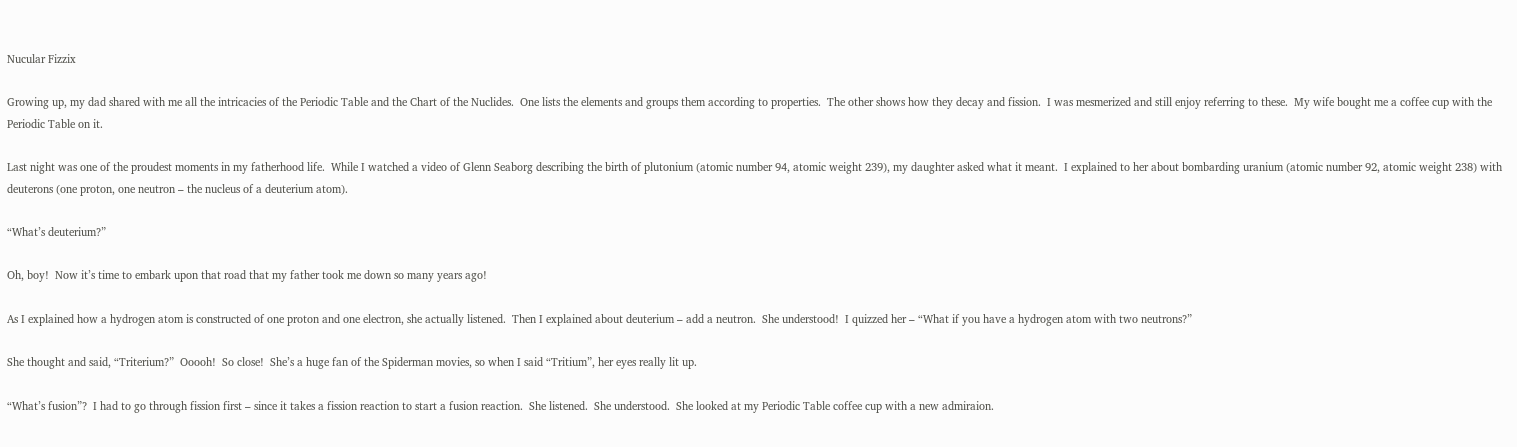Nucular Fizzix

Growing up, my dad shared with me all the intricacies of the Periodic Table and the Chart of the Nuclides.  One lists the elements and groups them according to properties.  The other shows how they decay and fission.  I was mesmerized and still enjoy referring to these.  My wife bought me a coffee cup with the Periodic Table on it.

Last night was one of the proudest moments in my fatherhood life.  While I watched a video of Glenn Seaborg describing the birth of plutonium (atomic number 94, atomic weight 239), my daughter asked what it meant.  I explained to her about bombarding uranium (atomic number 92, atomic weight 238) with deuterons (one proton, one neutron – the nucleus of a deuterium atom).

“What’s deuterium?”

Oh, boy!  Now it’s time to embark upon that road that my father took me down so many years ago!

As I explained how a hydrogen atom is constructed of one proton and one electron, she actually listened.  Then I explained about deuterium – add a neutron.  She understood!  I quizzed her – “What if you have a hydrogen atom with two neutrons?”

She thought and said, “Triterium?”  Ooooh!  So close!  She’s a huge fan of the Spiderman movies, so when I said “Tritium”, her eyes really lit up.

“What’s fusion”?  I had to go through fission first – since it takes a fission reaction to start a fusion reaction.  She listened.  She understood.  She looked at my Periodic Table coffee cup with a new admiraion.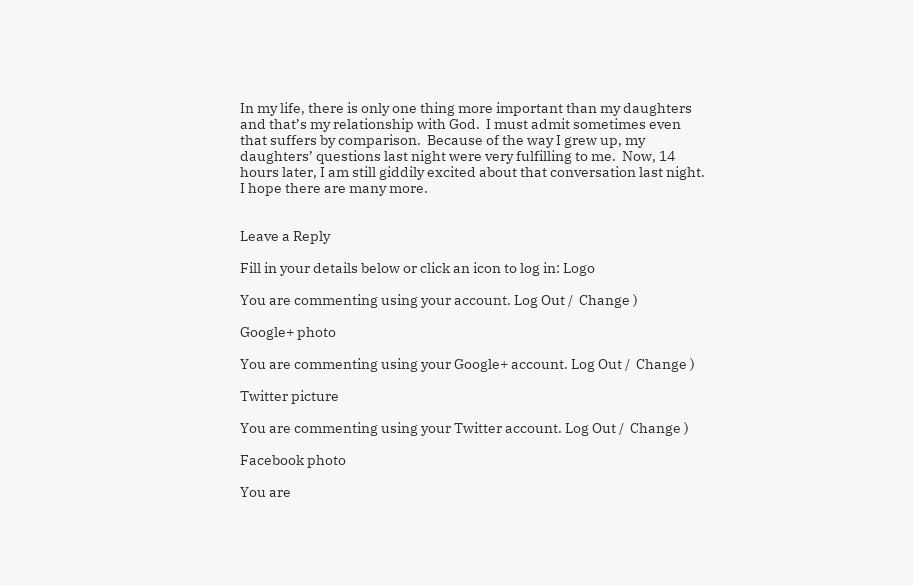In my life, there is only one thing more important than my daughters and that’s my relationship with God.  I must admit sometimes even that suffers by comparison.  Because of the way I grew up, my daughters’ questions last night were very fulfilling to me.  Now, 14 hours later, I am still giddily excited about that conversation last night.  I hope there are many more.


Leave a Reply

Fill in your details below or click an icon to log in: Logo

You are commenting using your account. Log Out /  Change )

Google+ photo

You are commenting using your Google+ account. Log Out /  Change )

Twitter picture

You are commenting using your Twitter account. Log Out /  Change )

Facebook photo

You are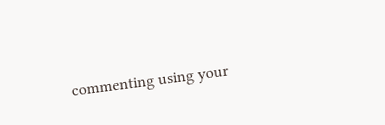commenting using your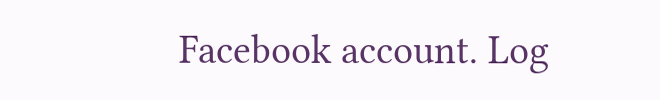Facebook account. Log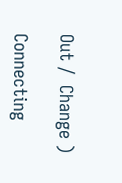Out /  Change )

Connecting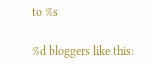to %s

%d bloggers like this: